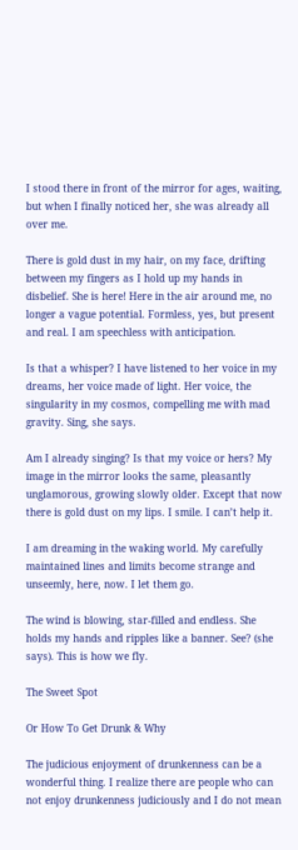I stood there in front of the mirror for ages, waiting, but when I finally noticed her, she was already all over me.

There is gold dust in my hair, on my face, drifting between my fingers as I hold up my hands in disbelief. She is here! Here in the air around me, no longer a vague potential. Formless, yes, but present and real. I am speechless with anticipation.

Is that a whisper? I have listened to her voice in my dreams, her voice made of light. Her voice, the singularity in my cosmos, compelling me with mad gravity. Sing, she says.

Am I already singing? Is that my voice or hers? My image in the mirror looks the same, pleasantly unglamorous, growing slowly older. Except that now there is gold dust on my lips. I smile. I can’t help it.

I am dreaming in the waking world. My carefully maintained lines and limits become strange and unseemly, here, now. I let them go.

The wind is blowing, star-filled and endless. She holds my hands and ripples like a banner. See? (she says). This is how we fly.

The Sweet Spot

Or How To Get Drunk & Why

The judicious enjoyment of drunkenness can be a wonderful thing. I realize there are people who can not enjoy drunkenness judiciously and I do not mean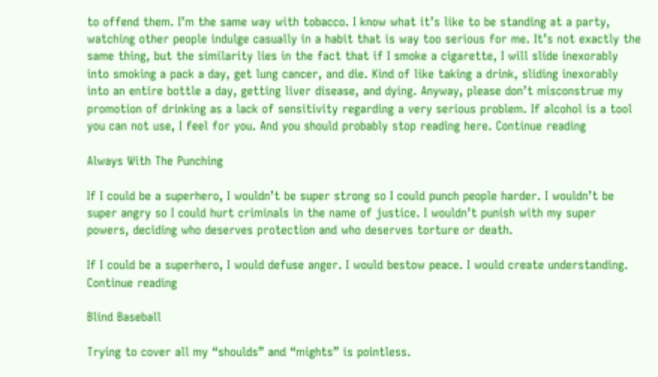to offend them. I’m the same way with tobacco. I know what it’s like to be standing at a party, watching other people indulge casually in a habit that is way too serious for me. It’s not exactly the same thing, but the similarity lies in the fact that if I smoke a cigarette, I will slide inexorably into smoking a pack a day, get lung cancer, and die. Kind of like taking a drink, sliding inexorably into an entire bottle a day, getting liver disease, and dying. Anyway, please don’t misconstrue my promotion of drinking as a lack of sensitivity regarding a very serious problem. If alcohol is a tool you can not use, I feel for you. And you should probably stop reading here. Continue reading

Always With The Punching

If I could be a superhero, I wouldn’t be super strong so I could punch people harder. I wouldn’t be super angry so I could hurt criminals in the name of justice. I wouldn’t punish with my super powers, deciding who deserves protection and who deserves torture or death.

If I could be a superhero, I would defuse anger. I would bestow peace. I would create understanding. Continue reading

Blind Baseball

Trying to cover all my “shoulds” and “mights” is pointless.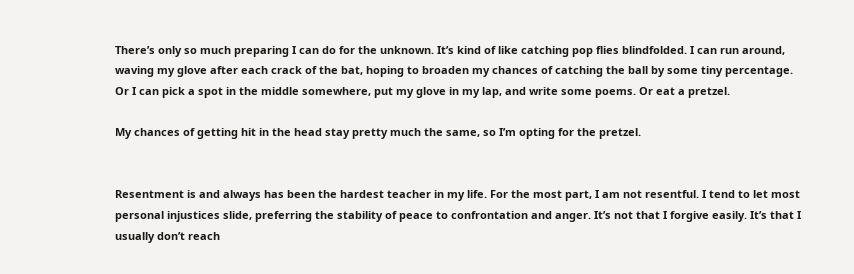There’s only so much preparing I can do for the unknown. It’s kind of like catching pop flies blindfolded. I can run around, waving my glove after each crack of the bat, hoping to broaden my chances of catching the ball by some tiny percentage. Or I can pick a spot in the middle somewhere, put my glove in my lap, and write some poems. Or eat a pretzel.

My chances of getting hit in the head stay pretty much the same, so I’m opting for the pretzel.


Resentment is and always has been the hardest teacher in my life. For the most part, I am not resentful. I tend to let most personal injustices slide, preferring the stability of peace to confrontation and anger. It’s not that I forgive easily. It’s that I usually don’t reach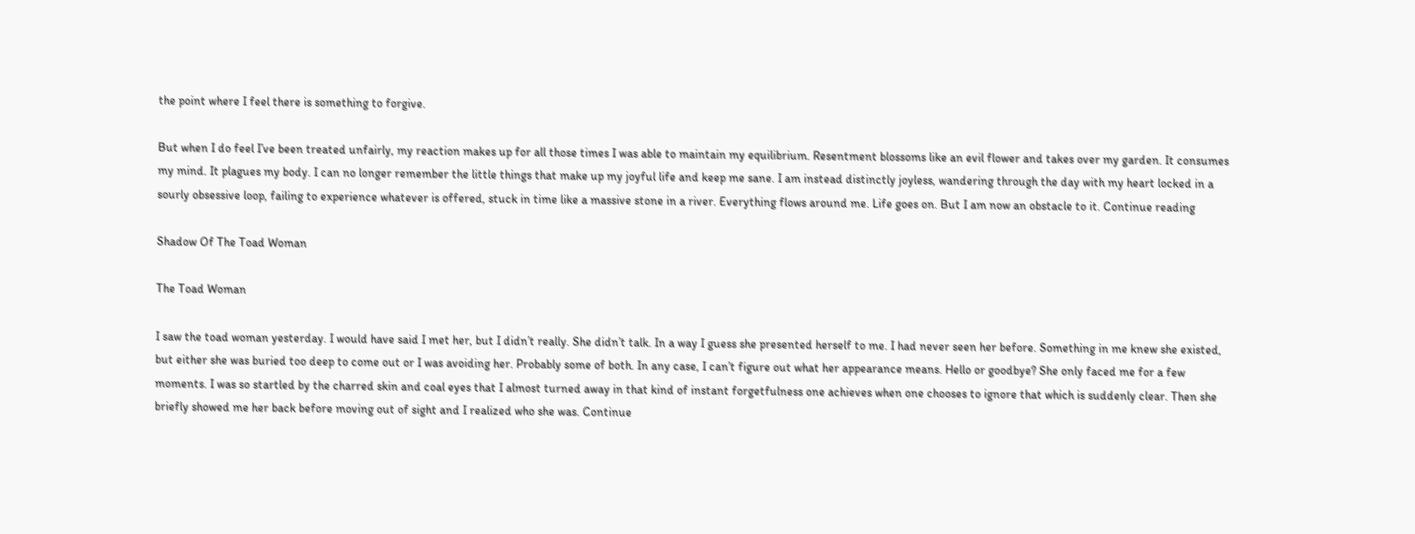the point where I feel there is something to forgive.

But when I do feel I’ve been treated unfairly, my reaction makes up for all those times I was able to maintain my equilibrium. Resentment blossoms like an evil flower and takes over my garden. It consumes my mind. It plagues my body. I can no longer remember the little things that make up my joyful life and keep me sane. I am instead distinctly joyless, wandering through the day with my heart locked in a sourly obsessive loop, failing to experience whatever is offered, stuck in time like a massive stone in a river. Everything flows around me. Life goes on. But I am now an obstacle to it. Continue reading

Shadow Of The Toad Woman

The Toad Woman

I saw the toad woman yesterday. I would have said I met her, but I didn’t really. She didn’t talk. In a way I guess she presented herself to me. I had never seen her before. Something in me knew she existed, but either she was buried too deep to come out or I was avoiding her. Probably some of both. In any case, I can’t figure out what her appearance means. Hello or goodbye? She only faced me for a few moments. I was so startled by the charred skin and coal eyes that I almost turned away in that kind of instant forgetfulness one achieves when one chooses to ignore that which is suddenly clear. Then she briefly showed me her back before moving out of sight and I realized who she was. Continue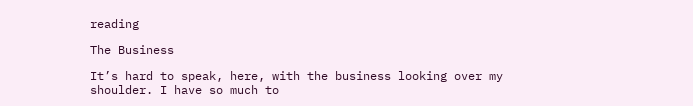reading

The Business

It’s hard to speak, here, with the business looking over my shoulder. I have so much to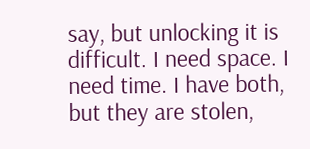say, but unlocking it is difficult. I need space. I need time. I have both, but they are stolen,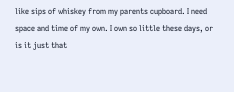like sips of whiskey from my parents cupboard. I need space and time of my own. I own so little these days, or is it just that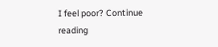I feel poor? Continue reading